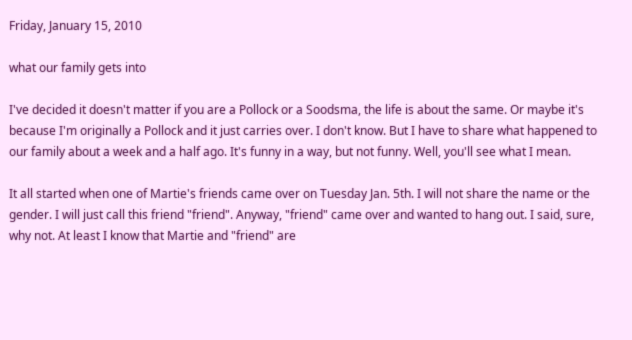Friday, January 15, 2010

what our family gets into

I've decided it doesn't matter if you are a Pollock or a Soodsma, the life is about the same. Or maybe it's because I'm originally a Pollock and it just carries over. I don't know. But I have to share what happened to our family about a week and a half ago. It's funny in a way, but not funny. Well, you'll see what I mean.

It all started when one of Martie's friends came over on Tuesday Jan. 5th. I will not share the name or the gender. I will just call this friend "friend". Anyway, "friend" came over and wanted to hang out. I said, sure, why not. At least I know that Martie and "friend" are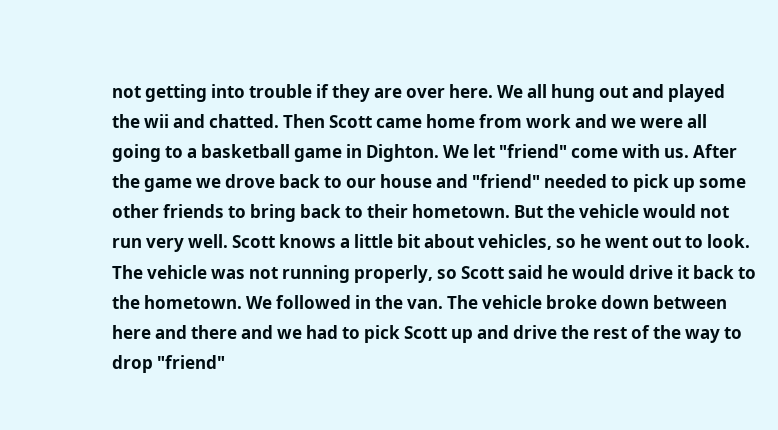not getting into trouble if they are over here. We all hung out and played the wii and chatted. Then Scott came home from work and we were all going to a basketball game in Dighton. We let "friend" come with us. After the game we drove back to our house and "friend" needed to pick up some other friends to bring back to their hometown. But the vehicle would not run very well. Scott knows a little bit about vehicles, so he went out to look. The vehicle was not running properly, so Scott said he would drive it back to the hometown. We followed in the van. The vehicle broke down between here and there and we had to pick Scott up and drive the rest of the way to drop "friend"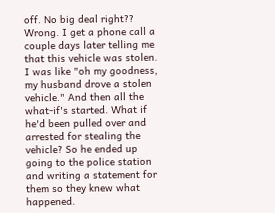off. No big deal right?? Wrong. I get a phone call a couple days later telling me that this vehicle was stolen. I was like "oh my goodness, my husband drove a stolen vehicle." And then all the what-if's started. What if he'd been pulled over and arrested for stealing the vehicle? So he ended up going to the police station and writing a statement for them so they knew what happened.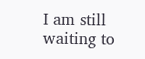I am still waiting to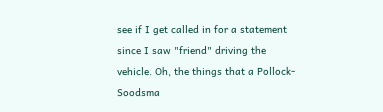see if I get called in for a statement since I saw "friend" driving the vehicle. Oh, the things that a Pollock-Soodsma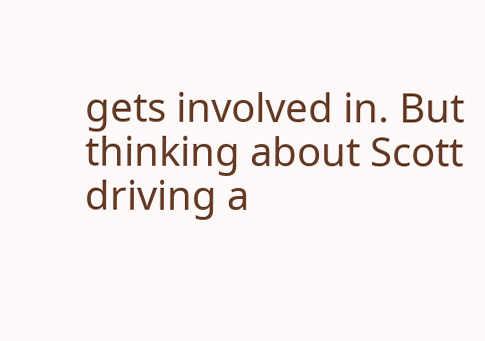gets involved in. But thinking about Scott driving a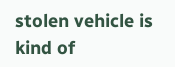stolen vehicle is kind of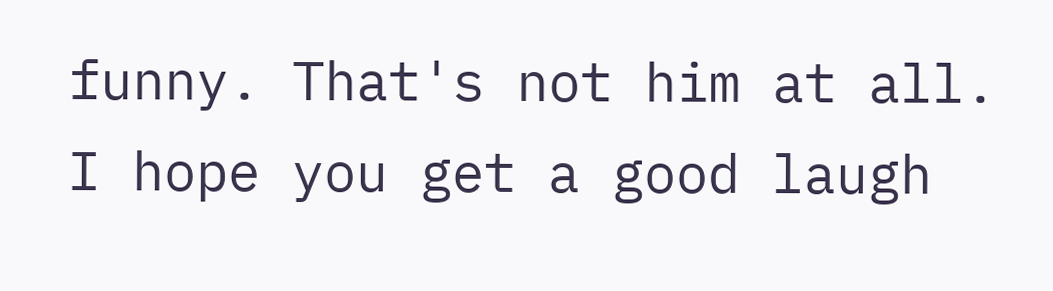funny. That's not him at all. I hope you get a good laugh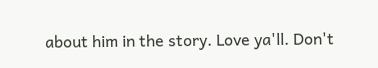about him in the story. Love ya'll. Don't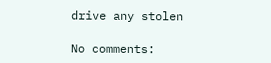drive any stolen

No comments: